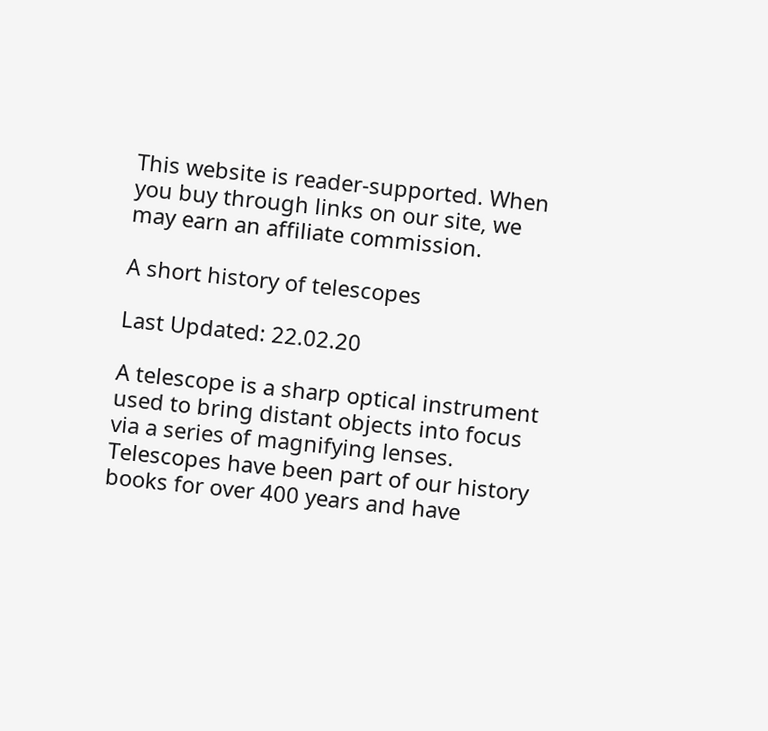This website is reader-supported. When you buy through links on our site, we may earn an affiliate commission.

A short history of telescopes

Last Updated: 22.02.20

A telescope is a sharp optical instrument used to bring distant objects into focus via a series of magnifying lenses. Telescopes have been part of our history books for over 400 years and have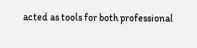acted as tools for both professional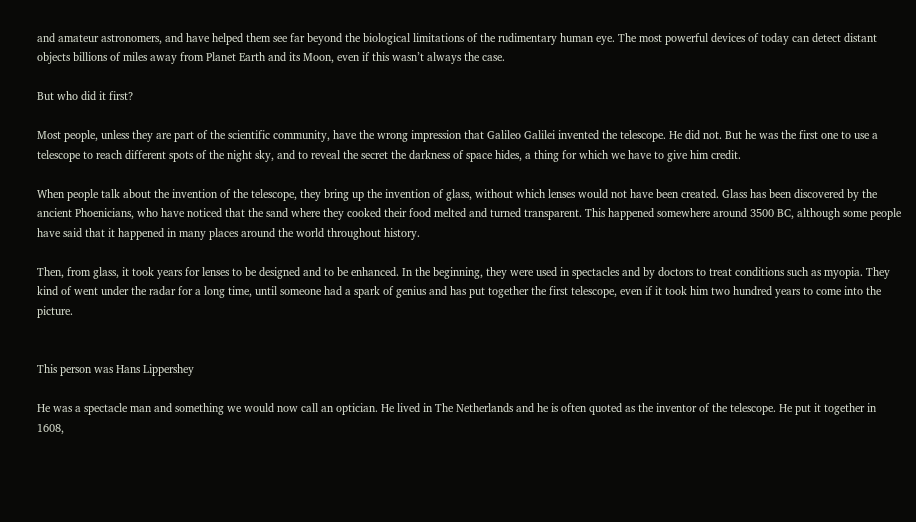and amateur astronomers, and have helped them see far beyond the biological limitations of the rudimentary human eye. The most powerful devices of today can detect distant objects billions of miles away from Planet Earth and its Moon, even if this wasn’t always the case.

But who did it first?

Most people, unless they are part of the scientific community, have the wrong impression that Galileo Galilei invented the telescope. He did not. But he was the first one to use a telescope to reach different spots of the night sky, and to reveal the secret the darkness of space hides, a thing for which we have to give him credit.

When people talk about the invention of the telescope, they bring up the invention of glass, without which lenses would not have been created. Glass has been discovered by the ancient Phoenicians, who have noticed that the sand where they cooked their food melted and turned transparent. This happened somewhere around 3500 BC, although some people have said that it happened in many places around the world throughout history.

Then, from glass, it took years for lenses to be designed and to be enhanced. In the beginning, they were used in spectacles and by doctors to treat conditions such as myopia. They kind of went under the radar for a long time, until someone had a spark of genius and has put together the first telescope, even if it took him two hundred years to come into the picture.


This person was Hans Lippershey

He was a spectacle man and something we would now call an optician. He lived in The Netherlands and he is often quoted as the inventor of the telescope. He put it together in 1608,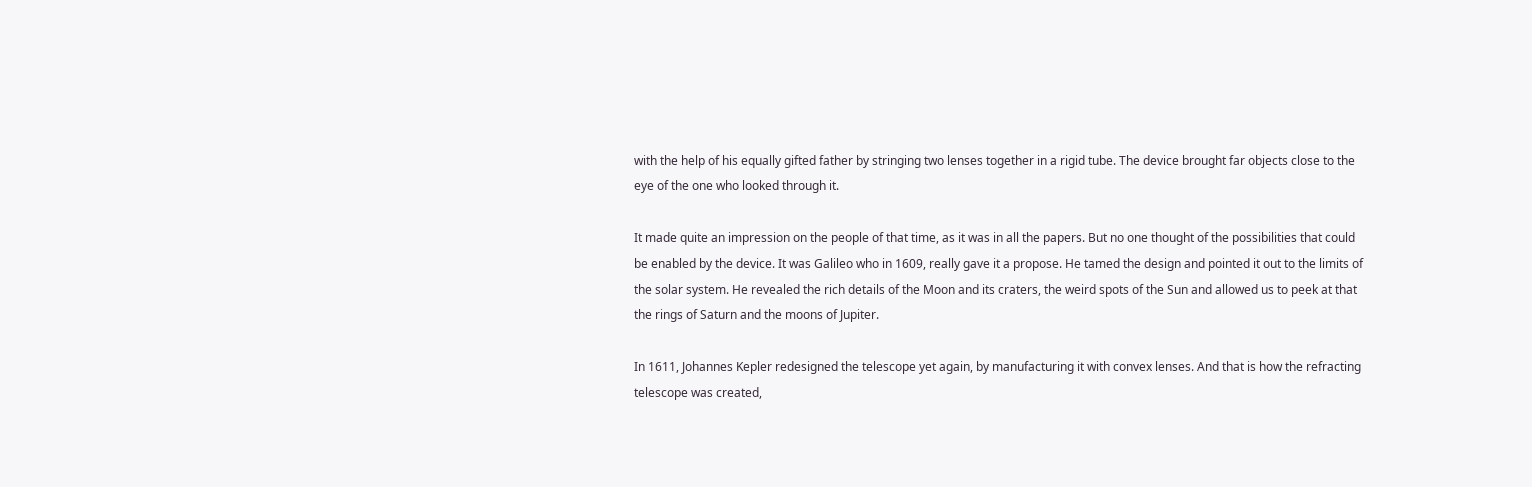with the help of his equally gifted father by stringing two lenses together in a rigid tube. The device brought far objects close to the eye of the one who looked through it.

It made quite an impression on the people of that time, as it was in all the papers. But no one thought of the possibilities that could be enabled by the device. It was Galileo who in 1609, really gave it a propose. He tamed the design and pointed it out to the limits of the solar system. He revealed the rich details of the Moon and its craters, the weird spots of the Sun and allowed us to peek at that the rings of Saturn and the moons of Jupiter.

In 1611, Johannes Kepler redesigned the telescope yet again, by manufacturing it with convex lenses. And that is how the refracting telescope was created,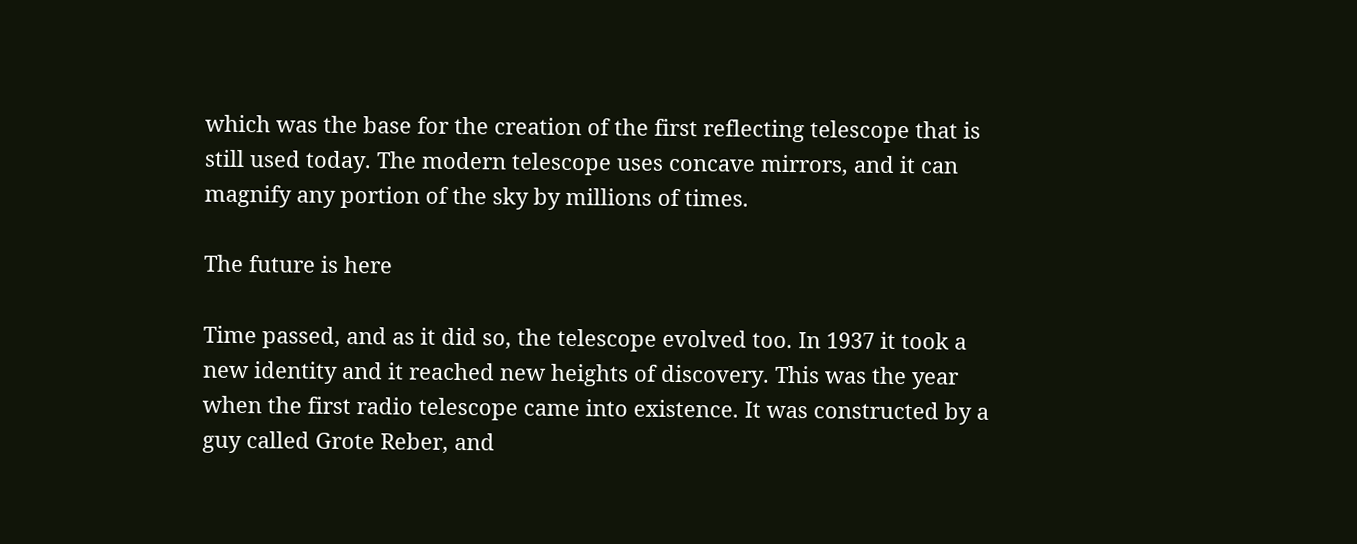which was the base for the creation of the first reflecting telescope that is still used today. The modern telescope uses concave mirrors, and it can magnify any portion of the sky by millions of times.

The future is here

Time passed, and as it did so, the telescope evolved too. In 1937 it took a new identity and it reached new heights of discovery. This was the year when the first radio telescope came into existence. It was constructed by a guy called Grote Reber, and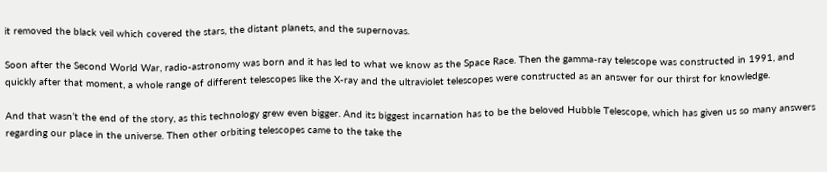it removed the black veil which covered the stars, the distant planets, and the supernovas.

Soon after the Second World War, radio-astronomy was born and it has led to what we know as the Space Race. Then the gamma-ray telescope was constructed in 1991, and quickly after that moment, a whole range of different telescopes like the X-ray and the ultraviolet telescopes were constructed as an answer for our thirst for knowledge.

And that wasn’t the end of the story, as this technology grew even bigger. And its biggest incarnation has to be the beloved Hubble Telescope, which has given us so many answers regarding our place in the universe. Then other orbiting telescopes came to the take the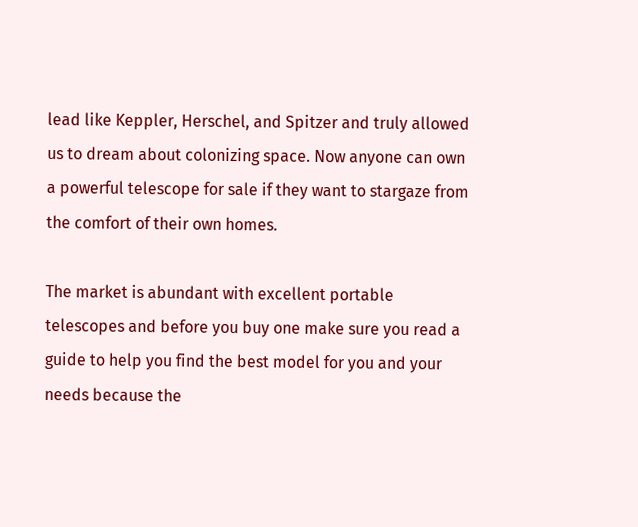lead like Keppler, Herschel, and Spitzer and truly allowed us to dream about colonizing space. Now anyone can own a powerful telescope for sale if they want to stargaze from the comfort of their own homes.

The market is abundant with excellent portable telescopes and before you buy one make sure you read a guide to help you find the best model for you and your needs because the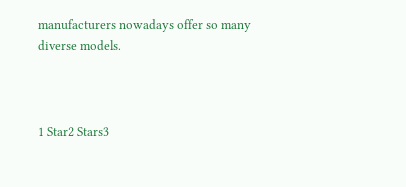manufacturers nowadays offer so many diverse models.



1 Star2 Stars3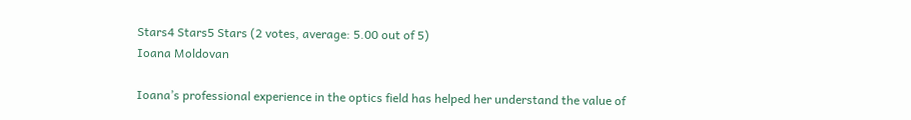Stars4 Stars5 Stars (2 votes, average: 5.00 out of 5)
Ioana Moldovan

Ioana’s professional experience in the optics field has helped her understand the value of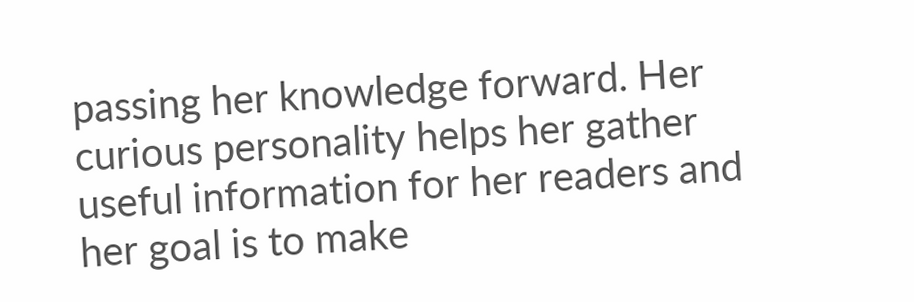passing her knowledge forward. Her curious personality helps her gather useful information for her readers and her goal is to make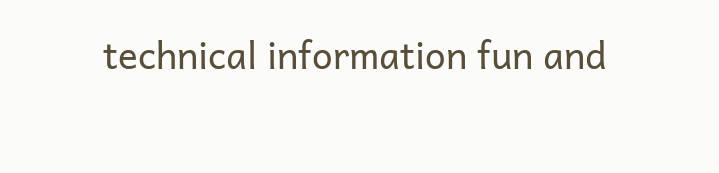technical information fun and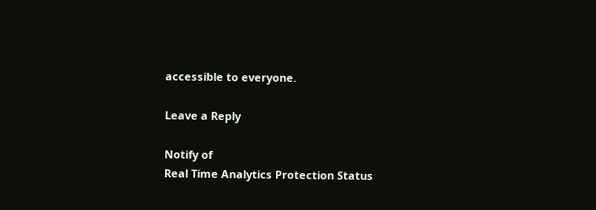accessible to everyone.

Leave a Reply

Notify of
Real Time Analytics Protection Status